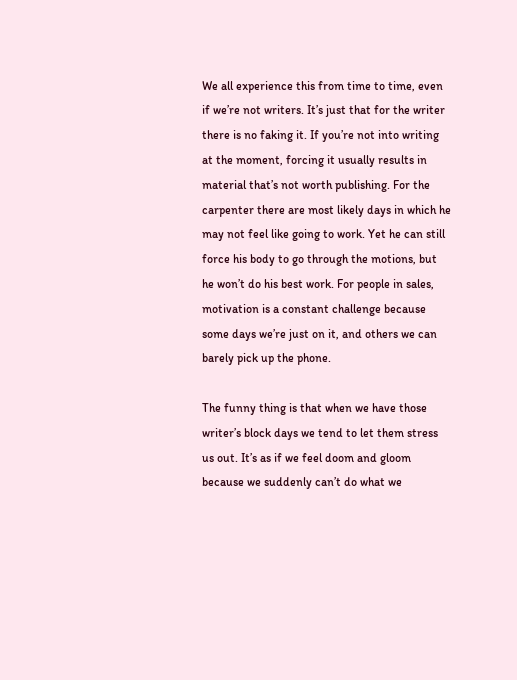We all experience this from time to time, even if we’re not writers. It’s just that for the writer there is no faking it. If you’re not into writing at the moment, forcing it usually results in material that’s not worth publishing. For the carpenter there are most likely days in which he may not feel like going to work. Yet he can still force his body to go through the motions, but he won’t do his best work. For people in sales, motivation is a constant challenge because some days we’re just on it, and others we can barely pick up the phone.

The funny thing is that when we have those writer’s block days we tend to let them stress us out. It’s as if we feel doom and gloom because we suddenly can’t do what we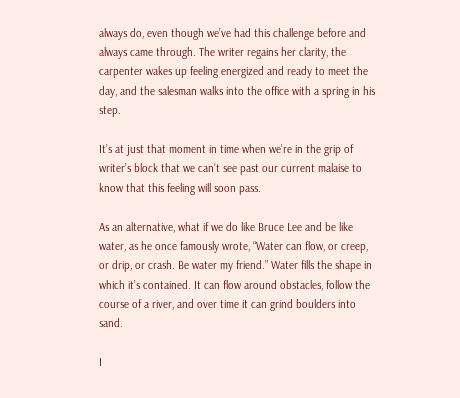always do, even though we’ve had this challenge before and always came through. The writer regains her clarity, the carpenter wakes up feeling energized and ready to meet the day, and the salesman walks into the office with a spring in his step.

It’s at just that moment in time when we’re in the grip of writer’s block that we can’t see past our current malaise to know that this feeling will soon pass.

As an alternative, what if we do like Bruce Lee and be like water, as he once famously wrote, “Water can flow, or creep, or drip, or crash. Be water my friend.” Water fills the shape in which it’s contained. It can flow around obstacles, follow the course of a river, and over time it can grind boulders into sand.

I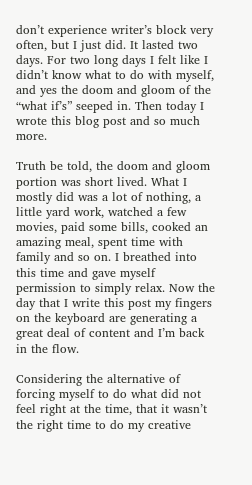don’t experience writer’s block very often, but I just did. It lasted two days. For two long days I felt like I didn’t know what to do with myself, and yes the doom and gloom of the “what if’s” seeped in. Then today I wrote this blog post and so much more.

Truth be told, the doom and gloom portion was short lived. What I mostly did was a lot of nothing, a little yard work, watched a few movies, paid some bills, cooked an amazing meal, spent time with family and so on. I breathed into this time and gave myself permission to simply relax. Now the day that I write this post my fingers on the keyboard are generating a great deal of content and I’m back in the flow.

Considering the alternative of forcing myself to do what did not feel right at the time, that it wasn’t the right time to do my creative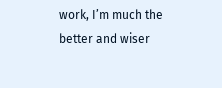work, I’m much the better and wiser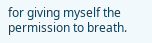for giving myself the permission to breath.